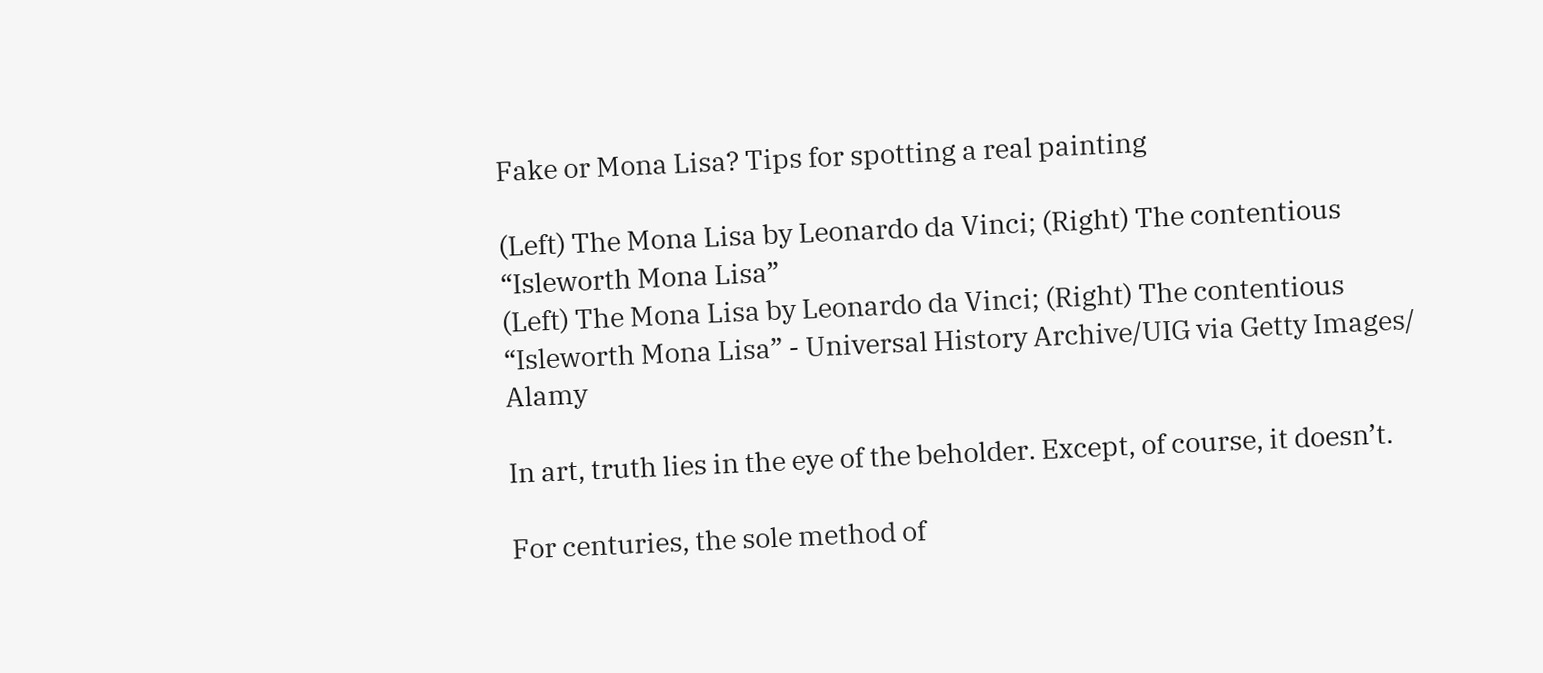Fake or Mona Lisa? Tips for spotting a real painting

(Left) The Mona Lisa by Leonardo da Vinci; (Right) The contentious “Isleworth Mona Lisa”
(Left) The Mona Lisa by Leonardo da Vinci; (Right) The contentious “Isleworth Mona Lisa” - Universal History Archive/UIG via Getty Images/ Alamy

In art, truth lies in the eye of the beholder. Except, of course, it doesn’t.

For centuries, the sole method of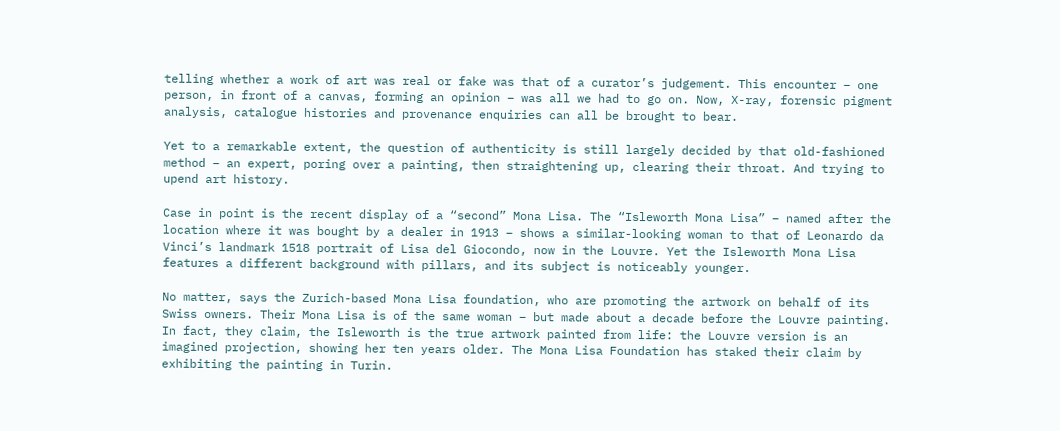telling whether a work of art was real or fake was that of a curator’s judgement. This encounter – one person, in front of a canvas, forming an opinion – was all we had to go on. Now, X-ray, forensic pigment analysis, catalogue histories and provenance enquiries can all be brought to bear.

Yet to a remarkable extent, the question of authenticity is still largely decided by that old-fashioned method – an expert, poring over a painting, then straightening up, clearing their throat. And trying to upend art history.

Case in point is the recent display of a “second” Mona Lisa. The “Isleworth Mona Lisa” – named after the location where it was bought by a dealer in 1913 – shows a similar-looking woman to that of Leonardo da Vinci’s landmark 1518 portrait of Lisa del Giocondo, now in the Louvre. Yet the Isleworth Mona Lisa features a different background with pillars, and its subject is noticeably younger.

No matter, says the Zurich-based Mona Lisa foundation, who are promoting the artwork on behalf of its Swiss owners. Their Mona Lisa is of the same woman – but made about a decade before the Louvre painting. In fact, they claim, the Isleworth is the true artwork painted from life: the Louvre version is an imagined projection, showing her ten years older. The Mona Lisa Foundation has staked their claim by exhibiting the painting in Turin.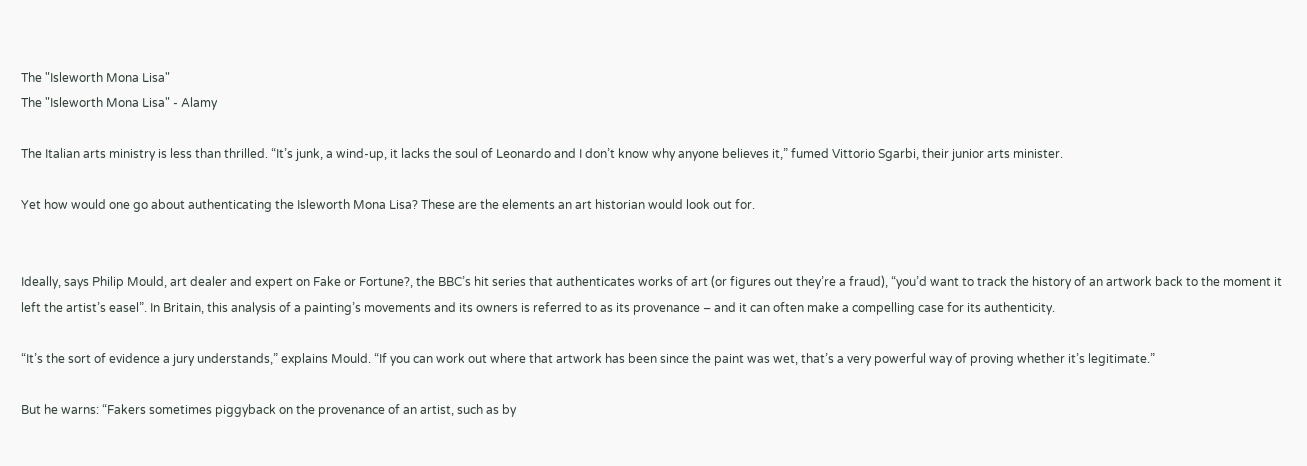The "Isleworth Mona Lisa"
The "Isleworth Mona Lisa" - Alamy

The Italian arts ministry is less than thrilled. “It’s junk, a wind-up, it lacks the soul of Leonardo and I don’t know why anyone believes it,” fumed Vittorio Sgarbi, their junior arts minister.

Yet how would one go about authenticating the Isleworth Mona Lisa? These are the elements an art historian would look out for.


Ideally, says Philip Mould, art dealer and expert on Fake or Fortune?, the BBC’s hit series that authenticates works of art (or figures out they’re a fraud), “you’d want to track the history of an artwork back to the moment it left the artist’s easel”. In Britain, this analysis of a painting’s movements and its owners is referred to as its provenance – and it can often make a compelling case for its authenticity.

“It’s the sort of evidence a jury understands,” explains Mould. “If you can work out where that artwork has been since the paint was wet, that’s a very powerful way of proving whether it’s legitimate.”

But he warns: “Fakers sometimes piggyback on the provenance of an artist, such as by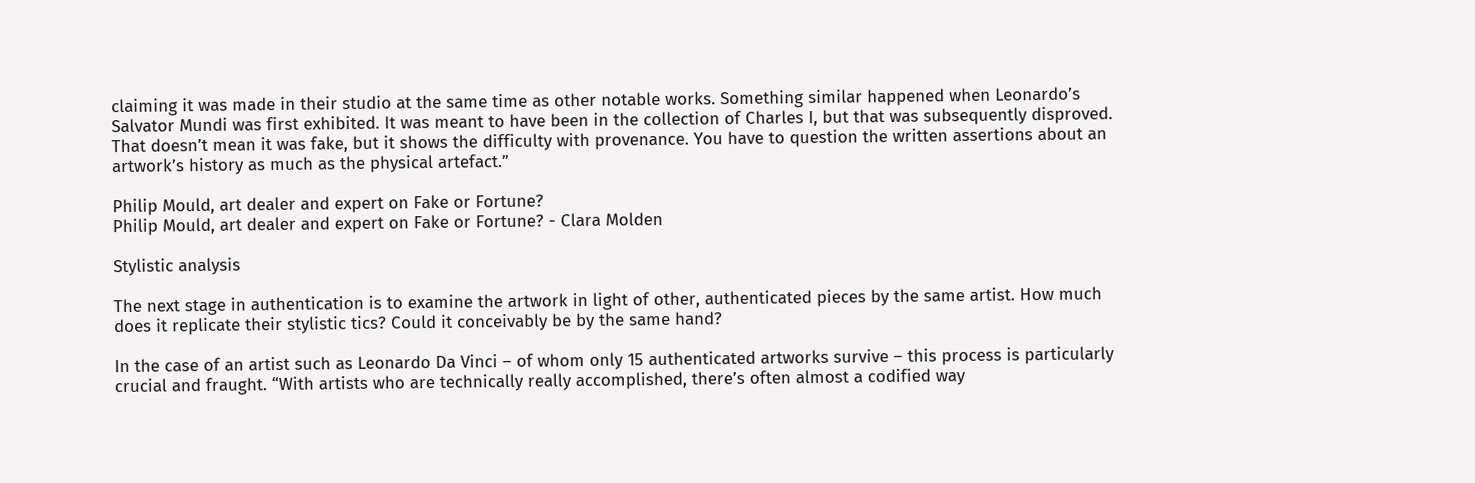claiming it was made in their studio at the same time as other notable works. Something similar happened when Leonardo’s Salvator Mundi was first exhibited. It was meant to have been in the collection of Charles I, but that was subsequently disproved. That doesn’t mean it was fake, but it shows the difficulty with provenance. You have to question the written assertions about an artwork’s history as much as the physical artefact.”

Philip Mould, art dealer and expert on Fake or Fortune?
Philip Mould, art dealer and expert on Fake or Fortune? - Clara Molden

Stylistic analysis

The next stage in authentication is to examine the artwork in light of other, authenticated pieces by the same artist. How much does it replicate their stylistic tics? Could it conceivably be by the same hand?

In the case of an artist such as Leonardo Da Vinci – of whom only 15 authenticated artworks survive – this process is particularly crucial and fraught. “With artists who are technically really accomplished, there’s often almost a codified way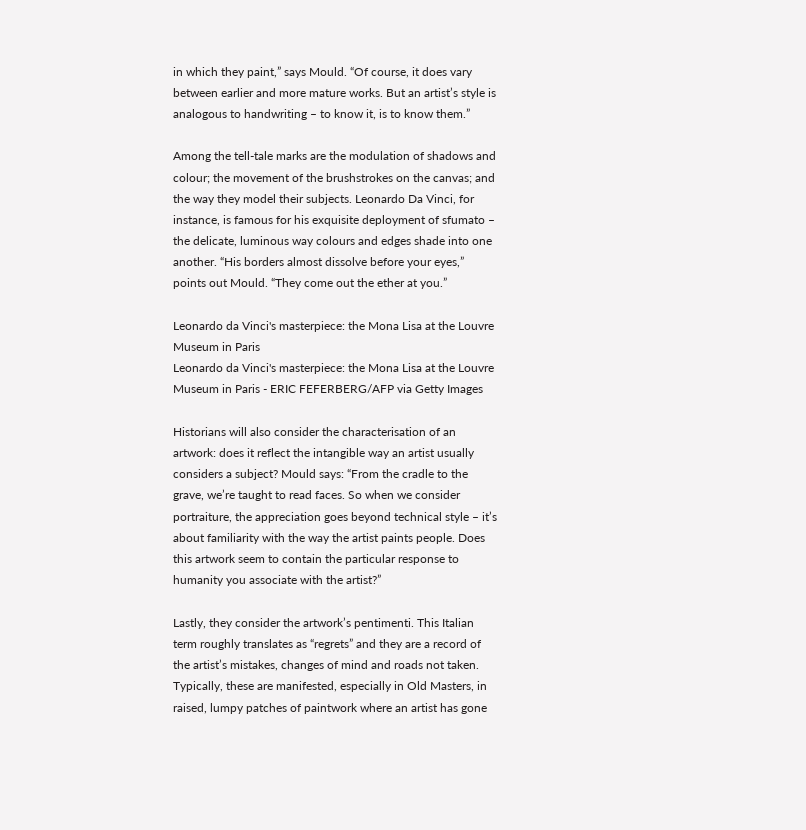in which they paint,” says Mould. “Of course, it does vary between earlier and more mature works. But an artist’s style is analogous to handwriting – to know it, is to know them.”

Among the tell-tale marks are the modulation of shadows and colour; the movement of the brushstrokes on the canvas; and the way they model their subjects. Leonardo Da Vinci, for instance, is famous for his exquisite deployment of sfumato – the delicate, luminous way colours and edges shade into one another. “His borders almost dissolve before your eyes,” points out Mould. “They come out the ether at you.”

Leonardo da Vinci's masterpiece: the Mona Lisa at the Louvre Museum in Paris
Leonardo da Vinci's masterpiece: the Mona Lisa at the Louvre Museum in Paris - ERIC FEFERBERG/AFP via Getty Images

Historians will also consider the characterisation of an artwork: does it reflect the intangible way an artist usually considers a subject? Mould says: “From the cradle to the grave, we’re taught to read faces. So when we consider portraiture, the appreciation goes beyond technical style – it’s about familiarity with the way the artist paints people. Does this artwork seem to contain the particular response to humanity you associate with the artist?”

Lastly, they consider the artwork’s pentimenti. This Italian term roughly translates as “regrets” and they are a record of the artist’s mistakes, changes of mind and roads not taken. Typically, these are manifested, especially in Old Masters, in raised, lumpy patches of paintwork where an artist has gone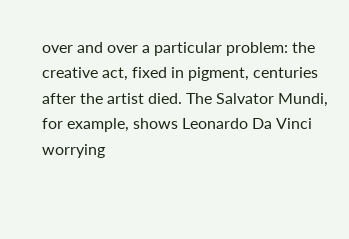over and over a particular problem: the creative act, fixed in pigment, centuries after the artist died. The Salvator Mundi, for example, shows Leonardo Da Vinci worrying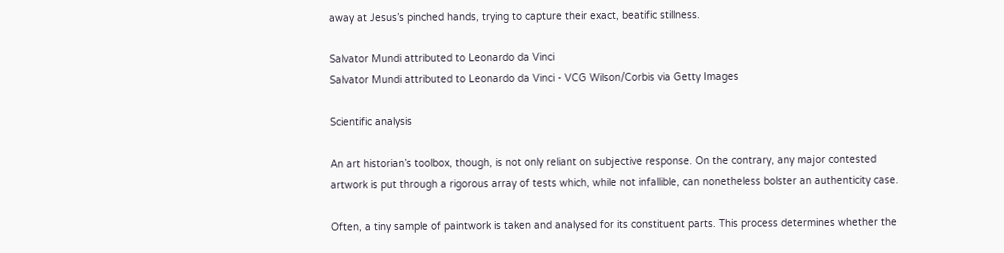away at Jesus’s pinched hands, trying to capture their exact, beatific stillness.

Salvator Mundi attributed to Leonardo da Vinci
Salvator Mundi attributed to Leonardo da Vinci - VCG Wilson/Corbis via Getty Images

Scientific analysis

An art historian’s toolbox, though, is not only reliant on subjective response. On the contrary, any major contested artwork is put through a rigorous array of tests which, while not infallible, can nonetheless bolster an authenticity case.

Often, a tiny sample of paintwork is taken and analysed for its constituent parts. This process determines whether the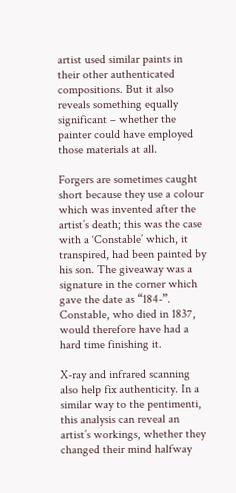artist used similar paints in their other authenticated compositions. But it also reveals something equally significant – whether the painter could have employed those materials at all.

Forgers are sometimes caught short because they use a colour which was invented after the artist’s death; this was the case with a ‘Constable’ which, it transpired, had been painted by his son. The giveaway was a signature in the corner which gave the date as “184-”. Constable, who died in 1837, would therefore have had a hard time finishing it.

X-ray and infrared scanning also help fix authenticity. In a similar way to the pentimenti, this analysis can reveal an artist’s workings, whether they changed their mind halfway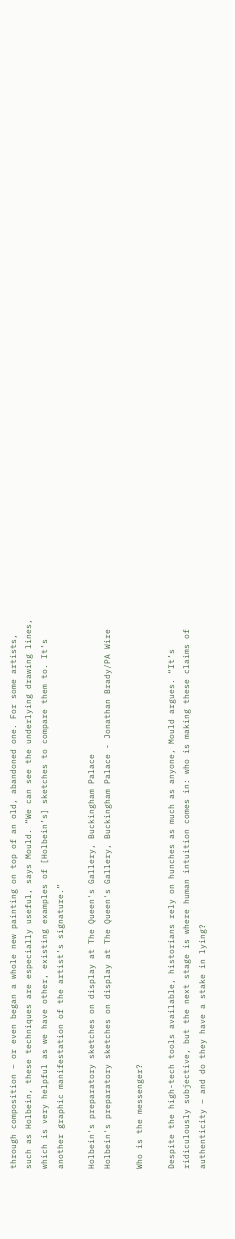through composition – or even began a whole new painting on top of an old, abandoned one. For some artists, such as Holbein, these techniques are especially useful, says Mould. “We can see the underlying drawing lines, which is very helpful as we have other, existing examples of [Holbein’s] sketches to compare them to. It’s another graphic manifestation of the artist’s signature.”

Holbein's preparatory sketches on display at The Queen's Gallery, Buckingham Palace
Holbein's preparatory sketches on display at The Queen's Gallery, Buckingham Palace - Jonathan Brady/PA Wire

Who is the messenger?

Despite the high-tech tools available, historians rely on hunches as much as anyone, Mould argues. “It’s ridiculously subjective, but the next stage is where human intuition comes in: who is making these claims of authenticity – and do they have a stake in lying?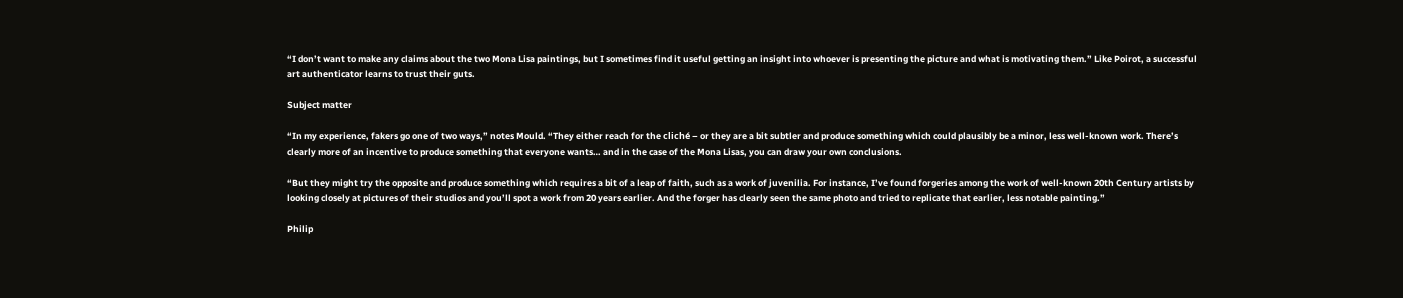“I don’t want to make any claims about the two Mona Lisa paintings, but I sometimes find it useful getting an insight into whoever is presenting the picture and what is motivating them.” Like Poirot, a successful art authenticator learns to trust their guts.

Subject matter

“In my experience, fakers go one of two ways,” notes Mould. “They either reach for the cliché – or they are a bit subtler and produce something which could plausibly be a minor, less well-known work. There’s clearly more of an incentive to produce something that everyone wants… and in the case of the Mona Lisas, you can draw your own conclusions.

“But they might try the opposite and produce something which requires a bit of a leap of faith, such as a work of juvenilia. For instance, I’ve found forgeries among the work of well-known 20th Century artists by looking closely at pictures of their studios and you’ll spot a work from 20 years earlier. And the forger has clearly seen the same photo and tried to replicate that earlier, less notable painting.”

Philip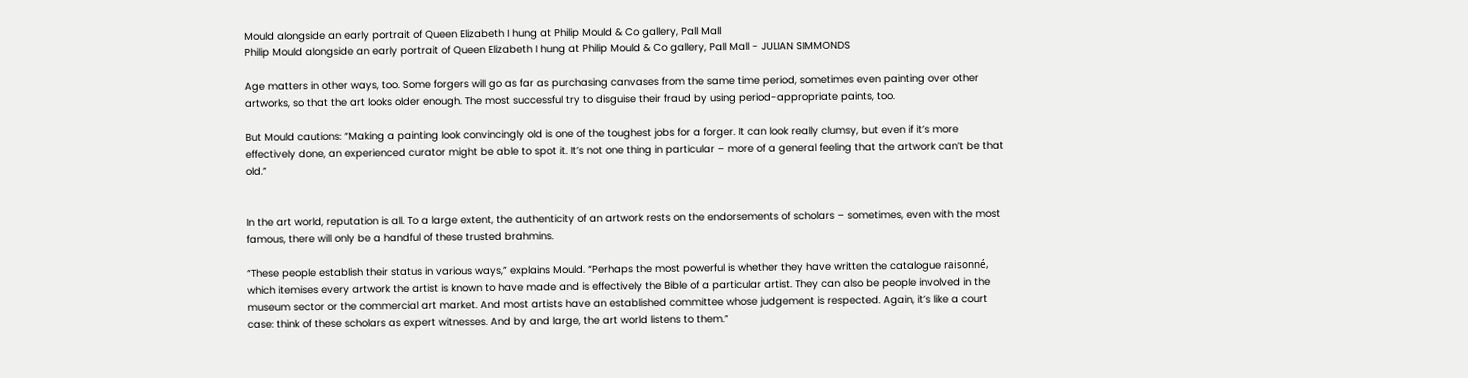Mould alongside an early portrait of Queen Elizabeth I hung at Philip Mould & Co gallery, Pall Mall
Philip Mould alongside an early portrait of Queen Elizabeth I hung at Philip Mould & Co gallery, Pall Mall - JULIAN SIMMONDS

Age matters in other ways, too. Some forgers will go as far as purchasing canvases from the same time period, sometimes even painting over other artworks, so that the art looks older enough. The most successful try to disguise their fraud by using period-appropriate paints, too.

But Mould cautions: “Making a painting look convincingly old is one of the toughest jobs for a forger. It can look really clumsy, but even if it’s more effectively done, an experienced curator might be able to spot it. It’s not one thing in particular – more of a general feeling that the artwork can’t be that old.”


In the art world, reputation is all. To a large extent, the authenticity of an artwork rests on the endorsements of scholars – sometimes, even with the most famous, there will only be a handful of these trusted brahmins.

“These people establish their status in various ways,” explains Mould. “Perhaps the most powerful is whether they have written the catalogue raisonné, which itemises every artwork the artist is known to have made and is effectively the Bible of a particular artist. They can also be people involved in the museum sector or the commercial art market. And most artists have an established committee whose judgement is respected. Again, it’s like a court case: think of these scholars as expert witnesses. And by and large, the art world listens to them.”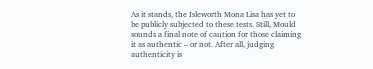As it stands, the Isleworth Mona Lisa has yet to be publicly subjected to these tests. Still, Mould sounds a final note of caution for those claiming it as authentic – or not. After all, judging authenticity is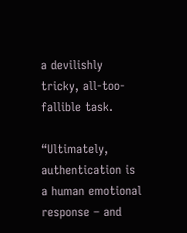a devilishly tricky, all-too-fallible task.

“Ultimately, authentication is a human emotional response – and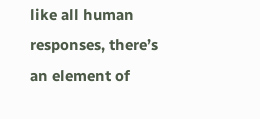like all human responses, there’s an element of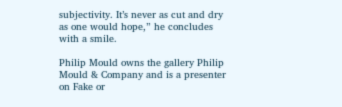subjectivity. It’s never as cut and dry as one would hope,” he concludes with a smile.

Philip Mould owns the gallery Philip Mould & Company and is a presenter on Fake or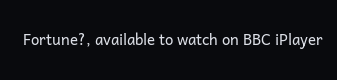Fortune?, available to watch on BBC iPlayer